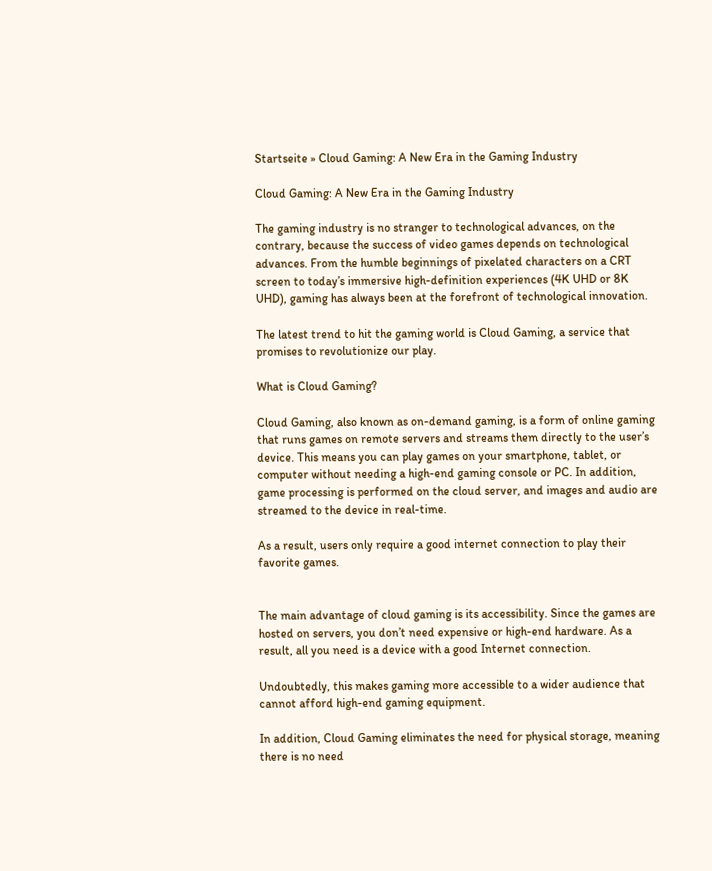Startseite » Cloud Gaming: A New Era in the Gaming Industry

Cloud Gaming: A New Era in the Gaming Industry

The gaming industry is no stranger to technological advances, on the contrary, because the success of video games depends on technological advances. From the humble beginnings of pixelated characters on a CRT screen to today’s immersive high-definition experiences (4K UHD or 8K UHD), gaming has always been at the forefront of technological innovation.

The latest trend to hit the gaming world is Cloud Gaming, a service that promises to revolutionize our play.

What is Cloud Gaming?

Cloud Gaming, also known as on-demand gaming, is a form of online gaming that runs games on remote servers and streams them directly to the user’s device. This means you can play games on your smartphone, tablet, or computer without needing a high-end gaming console or PC. In addition, game processing is performed on the cloud server, and images and audio are streamed to the device in real-time.

As a result, users only require a good internet connection to play their favorite games.


The main advantage of cloud gaming is its accessibility. Since the games are hosted on servers, you don’t need expensive or high-end hardware. As a result, all you need is a device with a good Internet connection.

Undoubtedly, this makes gaming more accessible to a wider audience that cannot afford high-end gaming equipment.

In addition, Cloud Gaming eliminates the need for physical storage, meaning there is no need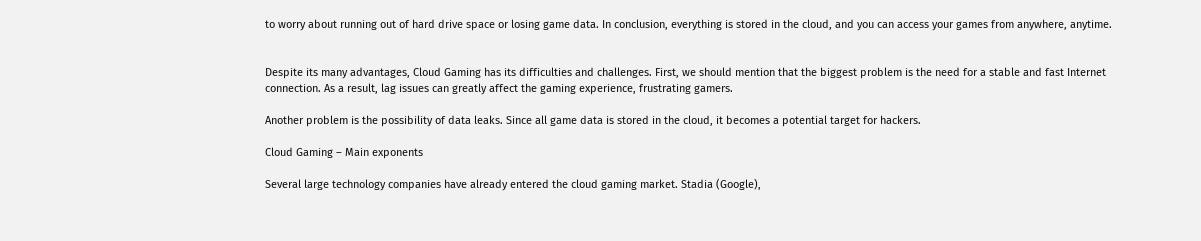to worry about running out of hard drive space or losing game data. In conclusion, everything is stored in the cloud, and you can access your games from anywhere, anytime.


Despite its many advantages, Cloud Gaming has its difficulties and challenges. First, we should mention that the biggest problem is the need for a stable and fast Internet connection. As a result, lag issues can greatly affect the gaming experience, frustrating gamers.

Another problem is the possibility of data leaks. Since all game data is stored in the cloud, it becomes a potential target for hackers.

Cloud Gaming – Main exponents

Several large technology companies have already entered the cloud gaming market. Stadia (Google),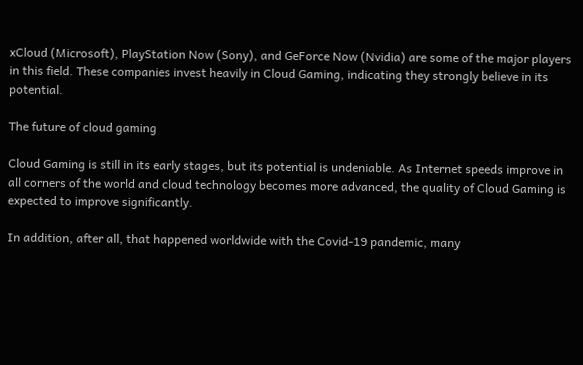xCloud (Microsoft), PlayStation Now (Sony), and GeForce Now (Nvidia) are some of the major players in this field. These companies invest heavily in Cloud Gaming, indicating they strongly believe in its potential.

The future of cloud gaming

Cloud Gaming is still in its early stages, but its potential is undeniable. As Internet speeds improve in all corners of the world and cloud technology becomes more advanced, the quality of Cloud Gaming is expected to improve significantly.

In addition, after all, that happened worldwide with the Covid-19 pandemic, many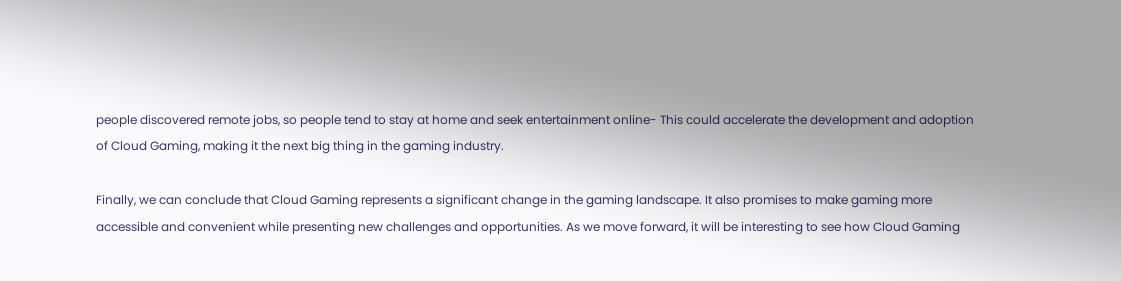people discovered remote jobs, so people tend to stay at home and seek entertainment online- This could accelerate the development and adoption of Cloud Gaming, making it the next big thing in the gaming industry.

Finally, we can conclude that Cloud Gaming represents a significant change in the gaming landscape. It also promises to make gaming more accessible and convenient while presenting new challenges and opportunities. As we move forward, it will be interesting to see how Cloud Gaming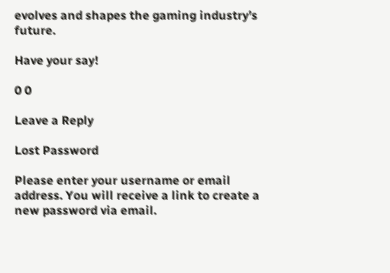evolves and shapes the gaming industry’s future.

Have your say!

0 0

Leave a Reply

Lost Password

Please enter your username or email address. You will receive a link to create a new password via email.